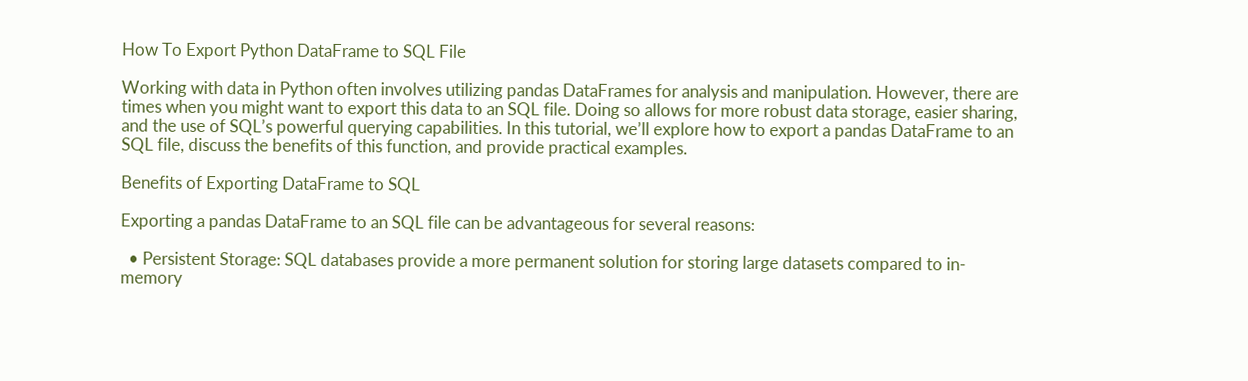How To Export Python DataFrame to SQL File

Working with data in Python often involves utilizing pandas DataFrames for analysis and manipulation. However, there are times when you might want to export this data to an SQL file. Doing so allows for more robust data storage, easier sharing, and the use of SQL’s powerful querying capabilities. In this tutorial, we’ll explore how to export a pandas DataFrame to an SQL file, discuss the benefits of this function, and provide practical examples.

Benefits of Exporting DataFrame to SQL

Exporting a pandas DataFrame to an SQL file can be advantageous for several reasons:

  • Persistent Storage: SQL databases provide a more permanent solution for storing large datasets compared to in-memory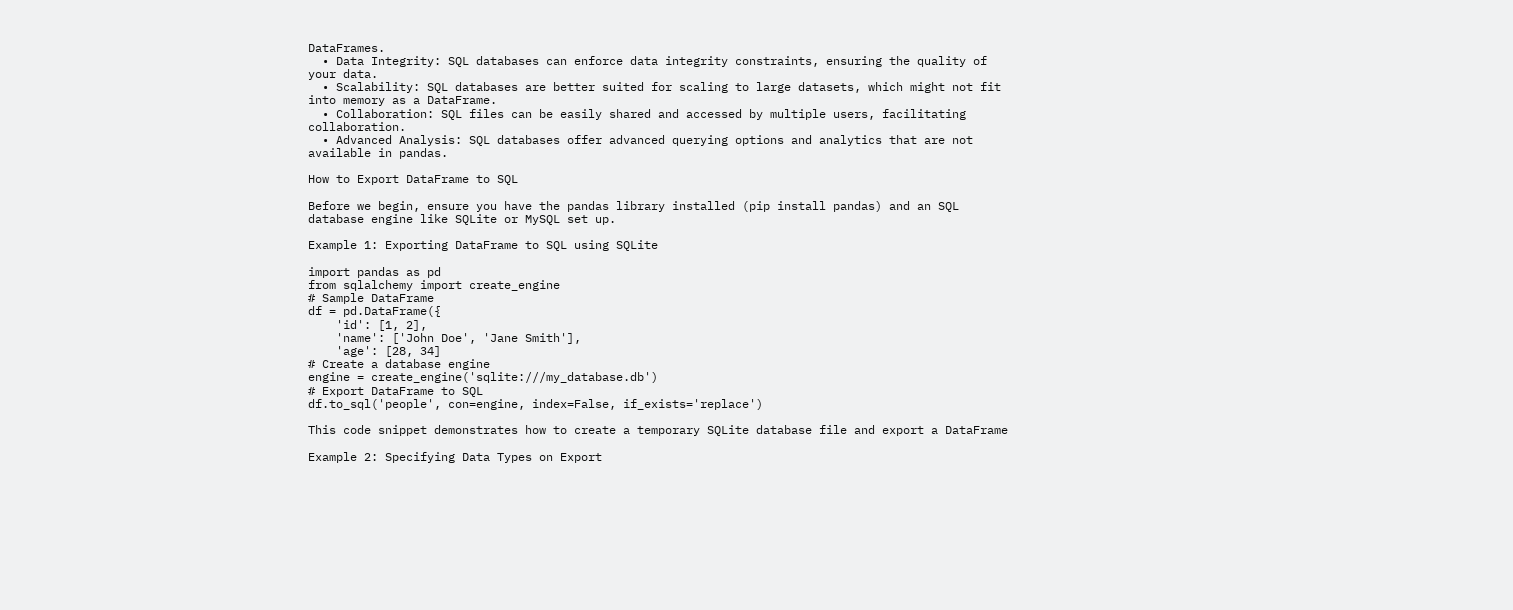DataFrames.
  • Data Integrity: SQL databases can enforce data integrity constraints, ensuring the quality of your data.
  • Scalability: SQL databases are better suited for scaling to large datasets, which might not fit into memory as a DataFrame.
  • Collaboration: SQL files can be easily shared and accessed by multiple users, facilitating collaboration.
  • Advanced Analysis: SQL databases offer advanced querying options and analytics that are not available in pandas.

How to Export DataFrame to SQL

Before we begin, ensure you have the pandas library installed (pip install pandas) and an SQL database engine like SQLite or MySQL set up.

Example 1: Exporting DataFrame to SQL using SQLite

import pandas as pd
from sqlalchemy import create_engine
# Sample DataFrame
df = pd.DataFrame({
    'id': [1, 2],
    'name': ['John Doe', 'Jane Smith'],
    'age': [28, 34]
# Create a database engine
engine = create_engine('sqlite:///my_database.db')
# Export DataFrame to SQL
df.to_sql('people', con=engine, index=False, if_exists='replace')

This code snippet demonstrates how to create a temporary SQLite database file and export a DataFrame

Example 2: Specifying Data Types on Export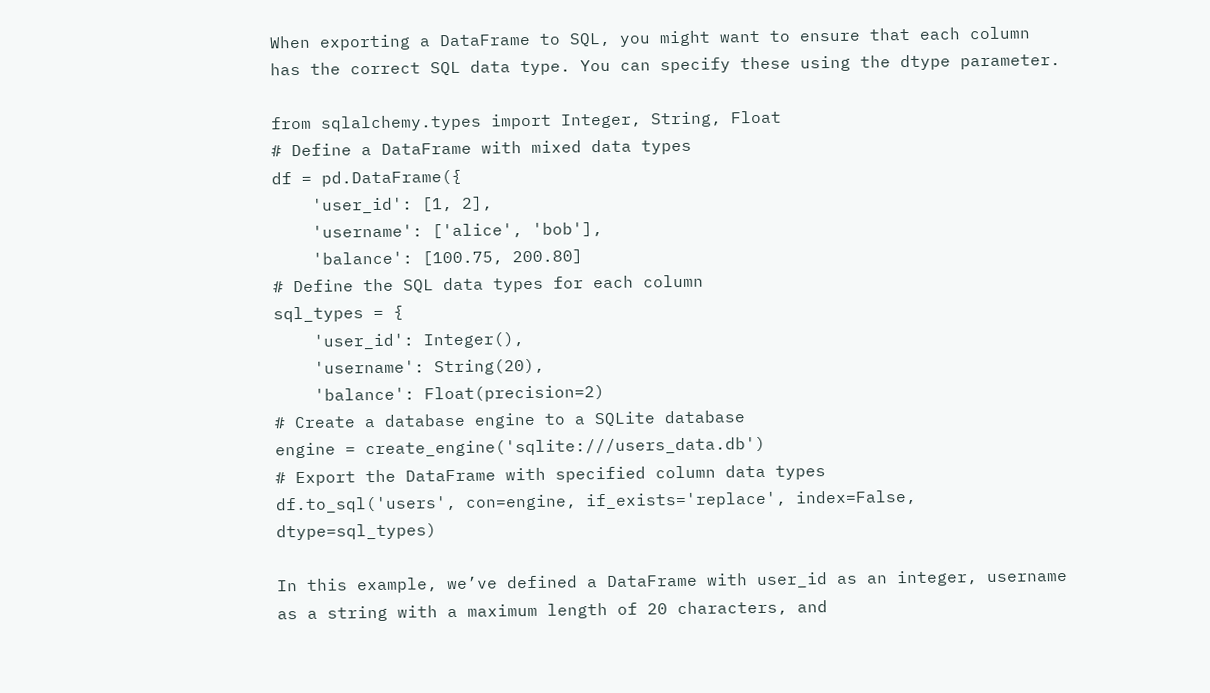When exporting a DataFrame to SQL, you might want to ensure that each column has the correct SQL data type. You can specify these using the dtype parameter.

from sqlalchemy.types import Integer, String, Float
# Define a DataFrame with mixed data types
df = pd.DataFrame({
    'user_id': [1, 2],
    'username': ['alice', 'bob'],
    'balance': [100.75, 200.80]
# Define the SQL data types for each column
sql_types = {
    'user_id': Integer(),
    'username': String(20),
    'balance': Float(precision=2)
# Create a database engine to a SQLite database
engine = create_engine('sqlite:///users_data.db')
# Export the DataFrame with specified column data types
df.to_sql('users', con=engine, if_exists='replace', index=False, dtype=sql_types)

In this example, we’ve defined a DataFrame with user_id as an integer, username as a string with a maximum length of 20 characters, and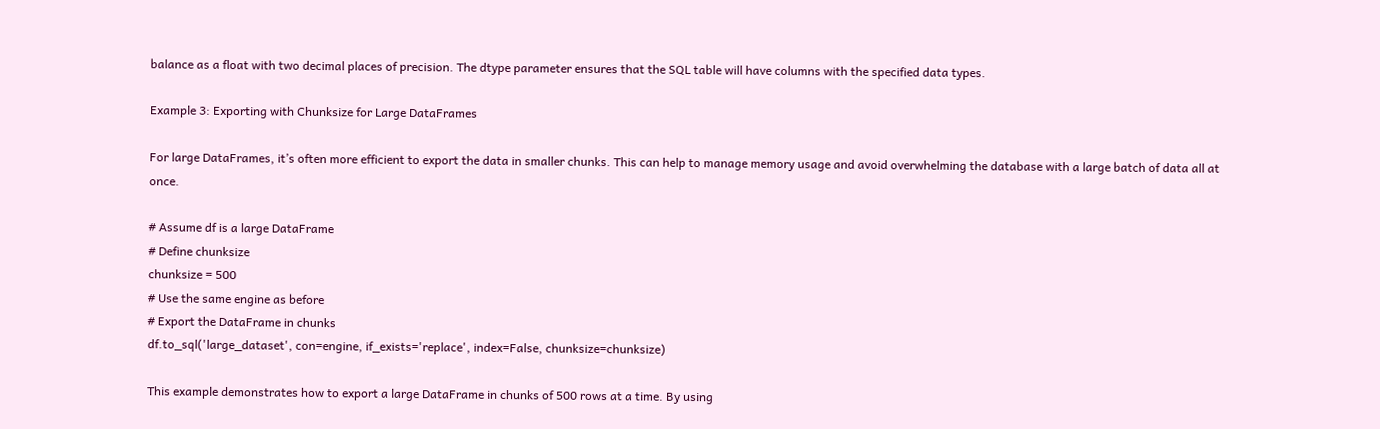balance as a float with two decimal places of precision. The dtype parameter ensures that the SQL table will have columns with the specified data types.

Example 3: Exporting with Chunksize for Large DataFrames

For large DataFrames, it’s often more efficient to export the data in smaller chunks. This can help to manage memory usage and avoid overwhelming the database with a large batch of data all at once.

# Assume df is a large DataFrame
# Define chunksize
chunksize = 500
# Use the same engine as before
# Export the DataFrame in chunks
df.to_sql('large_dataset', con=engine, if_exists='replace', index=False, chunksize=chunksize)

This example demonstrates how to export a large DataFrame in chunks of 500 rows at a time. By using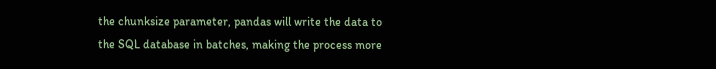the chunksize parameter, pandas will write the data to the SQL database in batches, making the process more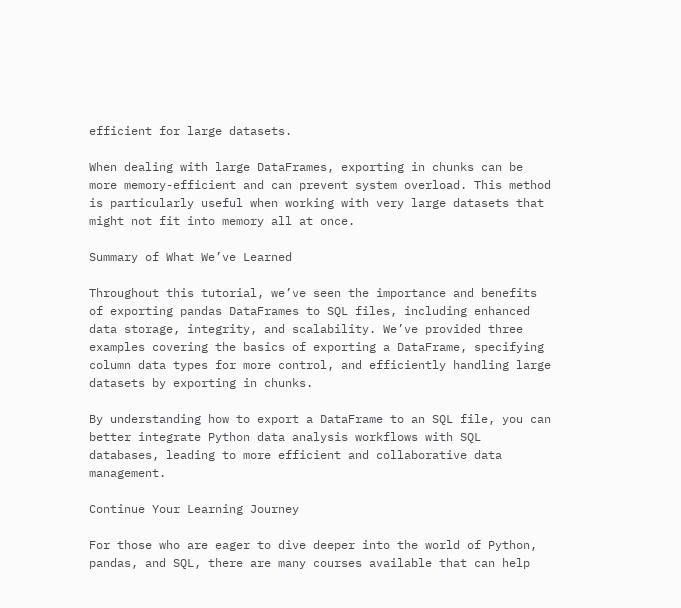efficient for large datasets.

When dealing with large DataFrames, exporting in chunks can be more memory-efficient and can prevent system overload. This method is particularly useful when working with very large datasets that might not fit into memory all at once.

Summary of What We’ve Learned

Throughout this tutorial, we’ve seen the importance and benefits of exporting pandas DataFrames to SQL files, including enhanced data storage, integrity, and scalability. We’ve provided three examples covering the basics of exporting a DataFrame, specifying column data types for more control, and efficiently handling large datasets by exporting in chunks.

By understanding how to export a DataFrame to an SQL file, you can better integrate Python data analysis workflows with SQL databases, leading to more efficient and collaborative data management.

Continue Your Learning Journey

For those who are eager to dive deeper into the world of Python, pandas, and SQL, there are many courses available that can help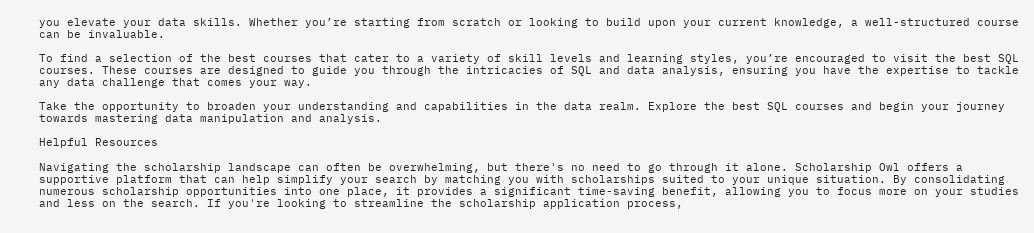you elevate your data skills. Whether you’re starting from scratch or looking to build upon your current knowledge, a well-structured course can be invaluable.

To find a selection of the best courses that cater to a variety of skill levels and learning styles, you’re encouraged to visit the best SQL courses. These courses are designed to guide you through the intricacies of SQL and data analysis, ensuring you have the expertise to tackle any data challenge that comes your way.

Take the opportunity to broaden your understanding and capabilities in the data realm. Explore the best SQL courses and begin your journey towards mastering data manipulation and analysis.

Helpful Resources

Navigating the scholarship landscape can often be overwhelming, but there's no need to go through it alone. Scholarship Owl offers a supportive platform that can help simplify your search by matching you with scholarships suited to your unique situation. By consolidating numerous scholarship opportunities into one place, it provides a significant time-saving benefit, allowing you to focus more on your studies and less on the search. If you're looking to streamline the scholarship application process,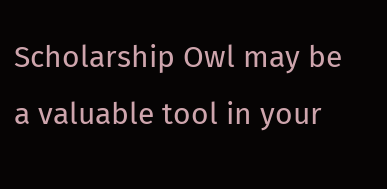Scholarship Owl may be a valuable tool in your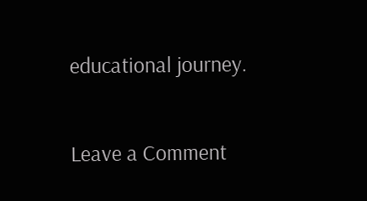educational journey.

Leave a Comment